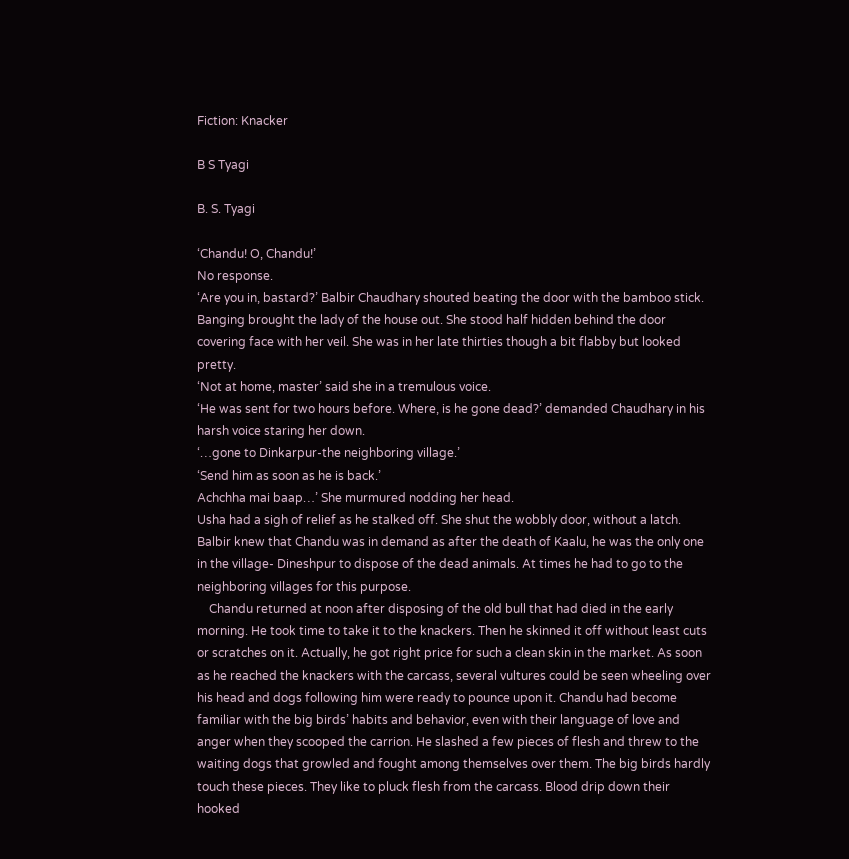Fiction: Knacker

B S Tyagi

B. S. Tyagi

‘Chandu! O, Chandu!’
No response.
‘Are you in, bastard?’ Balbir Chaudhary shouted beating the door with the bamboo stick.
Banging brought the lady of the house out. She stood half hidden behind the door covering face with her veil. She was in her late thirties though a bit flabby but looked pretty.
‘Not at home, master’ said she in a tremulous voice.
‘He was sent for two hours before. Where, is he gone dead?’ demanded Chaudhary in his harsh voice staring her down.
‘…gone to Dinkarpur-the neighboring village.’
‘Send him as soon as he is back.’
Achchha mai baap…’ She murmured nodding her head.
Usha had a sigh of relief as he stalked off. She shut the wobbly door, without a latch. Balbir knew that Chandu was in demand as after the death of Kaalu, he was the only one in the village- Dineshpur to dispose of the dead animals. At times he had to go to the neighboring villages for this purpose.
    Chandu returned at noon after disposing of the old bull that had died in the early morning. He took time to take it to the knackers. Then he skinned it off without least cuts or scratches on it. Actually, he got right price for such a clean skin in the market. As soon as he reached the knackers with the carcass, several vultures could be seen wheeling over his head and dogs following him were ready to pounce upon it. Chandu had become familiar with the big birds’ habits and behavior, even with their language of love and anger when they scooped the carrion. He slashed a few pieces of flesh and threw to the waiting dogs that growled and fought among themselves over them. The big birds hardly touch these pieces. They like to pluck flesh from the carcass. Blood drip down their hooked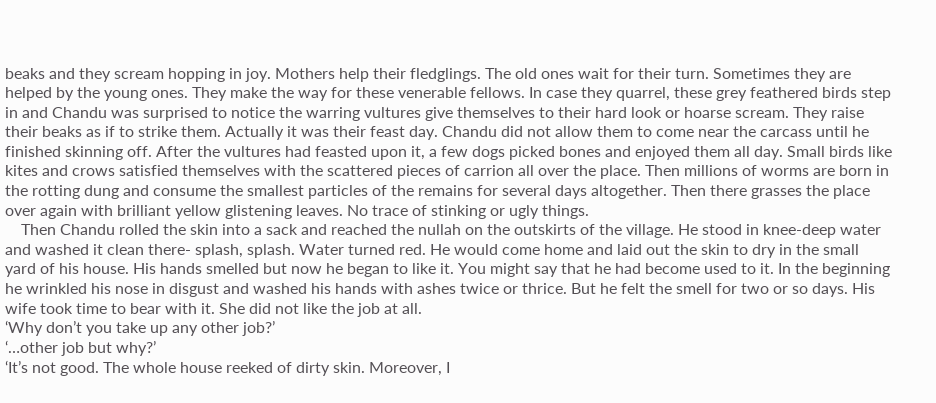beaks and they scream hopping in joy. Mothers help their fledglings. The old ones wait for their turn. Sometimes they are helped by the young ones. They make the way for these venerable fellows. In case they quarrel, these grey feathered birds step in and Chandu was surprised to notice the warring vultures give themselves to their hard look or hoarse scream. They raise their beaks as if to strike them. Actually it was their feast day. Chandu did not allow them to come near the carcass until he finished skinning off. After the vultures had feasted upon it, a few dogs picked bones and enjoyed them all day. Small birds like kites and crows satisfied themselves with the scattered pieces of carrion all over the place. Then millions of worms are born in the rotting dung and consume the smallest particles of the remains for several days altogether. Then there grasses the place over again with brilliant yellow glistening leaves. No trace of stinking or ugly things.
    Then Chandu rolled the skin into a sack and reached the nullah on the outskirts of the village. He stood in knee-deep water and washed it clean there- splash, splash. Water turned red. He would come home and laid out the skin to dry in the small yard of his house. His hands smelled but now he began to like it. You might say that he had become used to it. In the beginning he wrinkled his nose in disgust and washed his hands with ashes twice or thrice. But he felt the smell for two or so days. His wife took time to bear with it. She did not like the job at all.
‘Why don’t you take up any other job?’
‘…other job but why?’
‘It’s not good. The whole house reeked of dirty skin. Moreover, I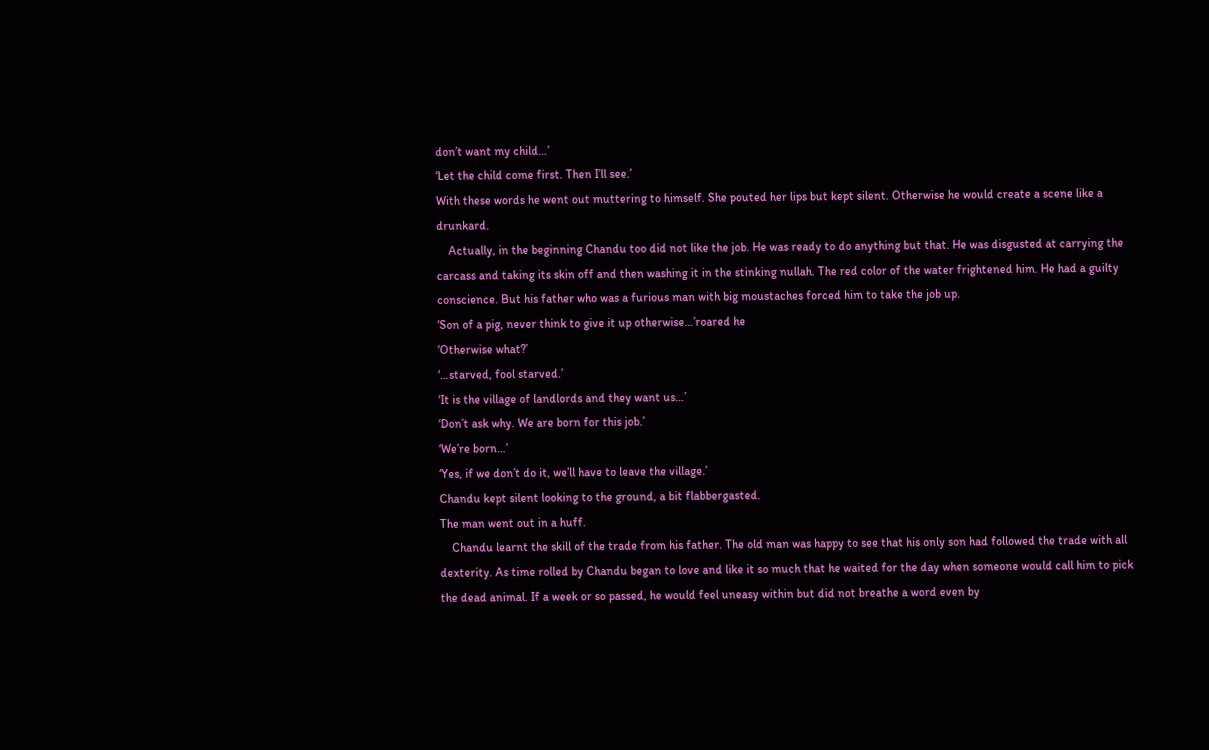don’t want my child…’
‘Let the child come first. Then I’ll see.’
With these words he went out muttering to himself. She pouted her lips but kept silent. Otherwise he would create a scene like a drunkard.
    Actually, in the beginning Chandu too did not like the job. He was ready to do anything but that. He was disgusted at carrying the carcass and taking its skin off and then washing it in the stinking nullah. The red color of the water frightened him. He had a guilty conscience. But his father who was a furious man with big moustaches forced him to take the job up.
‘Son of a pig, never think to give it up otherwise…’roared he
‘Otherwise what?’
‘…starved, fool starved.’
‘It is the village of landlords and they want us…’
‘Don’t ask why. We are born for this job.’
‘We’re born…’
‘Yes, if we don’t do it, we’ll have to leave the village.’
Chandu kept silent looking to the ground, a bit flabbergasted.
The man went out in a huff.
    Chandu learnt the skill of the trade from his father. The old man was happy to see that his only son had followed the trade with all dexterity. As time rolled by Chandu began to love and like it so much that he waited for the day when someone would call him to pick the dead animal. If a week or so passed, he would feel uneasy within but did not breathe a word even by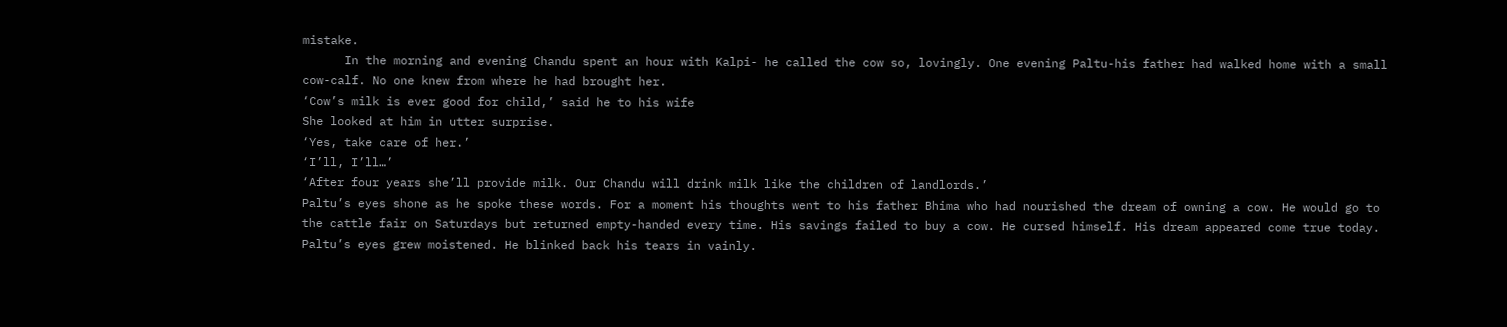mistake.
      In the morning and evening Chandu spent an hour with Kalpi- he called the cow so, lovingly. One evening Paltu-his father had walked home with a small cow-calf. No one knew from where he had brought her.
‘Cow’s milk is ever good for child,’ said he to his wife
She looked at him in utter surprise.
‘Yes, take care of her.’
‘I’ll, I’ll…’
‘After four years she’ll provide milk. Our Chandu will drink milk like the children of landlords.’
Paltu’s eyes shone as he spoke these words. For a moment his thoughts went to his father Bhima who had nourished the dream of owning a cow. He would go to the cattle fair on Saturdays but returned empty-handed every time. His savings failed to buy a cow. He cursed himself. His dream appeared come true today. Paltu’s eyes grew moistened. He blinked back his tears in vainly.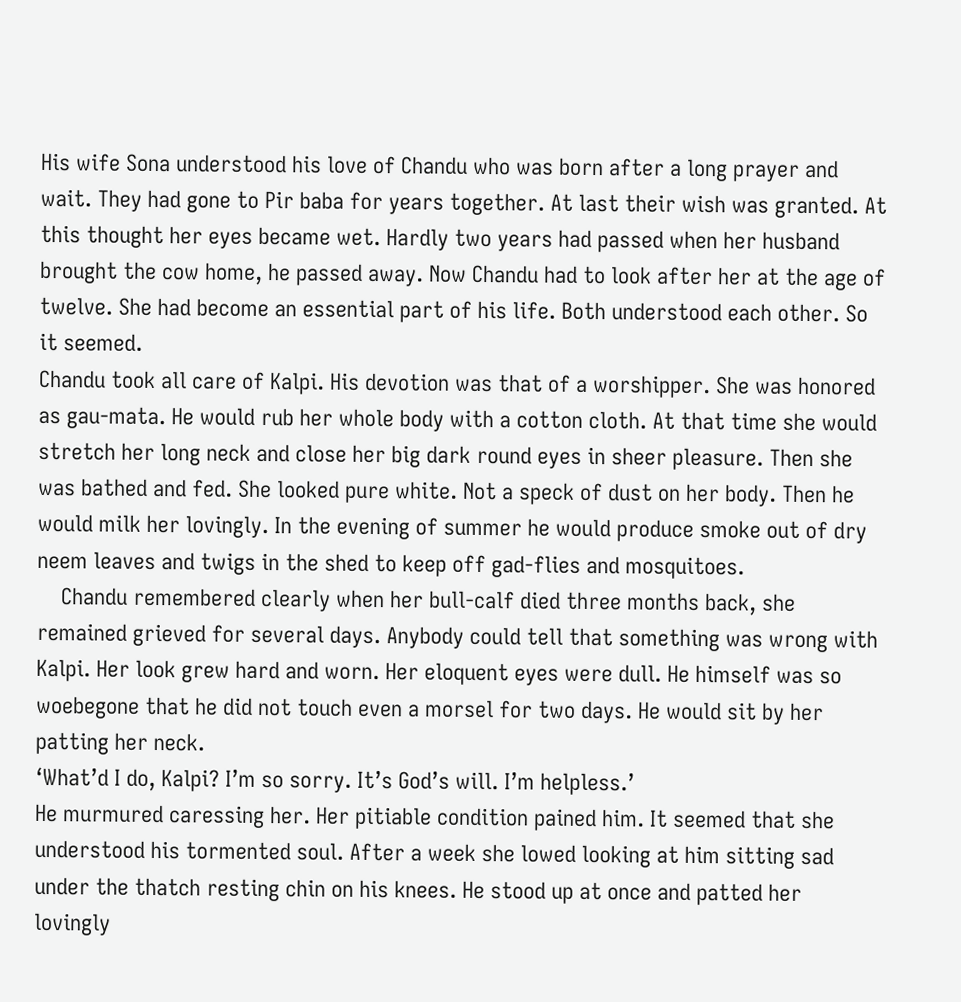His wife Sona understood his love of Chandu who was born after a long prayer and wait. They had gone to Pir baba for years together. At last their wish was granted. At this thought her eyes became wet. Hardly two years had passed when her husband brought the cow home, he passed away. Now Chandu had to look after her at the age of twelve. She had become an essential part of his life. Both understood each other. So it seemed.
Chandu took all care of Kalpi. His devotion was that of a worshipper. She was honored as gau-mata. He would rub her whole body with a cotton cloth. At that time she would stretch her long neck and close her big dark round eyes in sheer pleasure. Then she was bathed and fed. She looked pure white. Not a speck of dust on her body. Then he would milk her lovingly. In the evening of summer he would produce smoke out of dry neem leaves and twigs in the shed to keep off gad-flies and mosquitoes.
    Chandu remembered clearly when her bull-calf died three months back, she remained grieved for several days. Anybody could tell that something was wrong with Kalpi. Her look grew hard and worn. Her eloquent eyes were dull. He himself was so woebegone that he did not touch even a morsel for two days. He would sit by her patting her neck.
‘What’d I do, Kalpi? I’m so sorry. It’s God’s will. I’m helpless.’
He murmured caressing her. Her pitiable condition pained him. It seemed that she understood his tormented soul. After a week she lowed looking at him sitting sad under the thatch resting chin on his knees. He stood up at once and patted her lovingly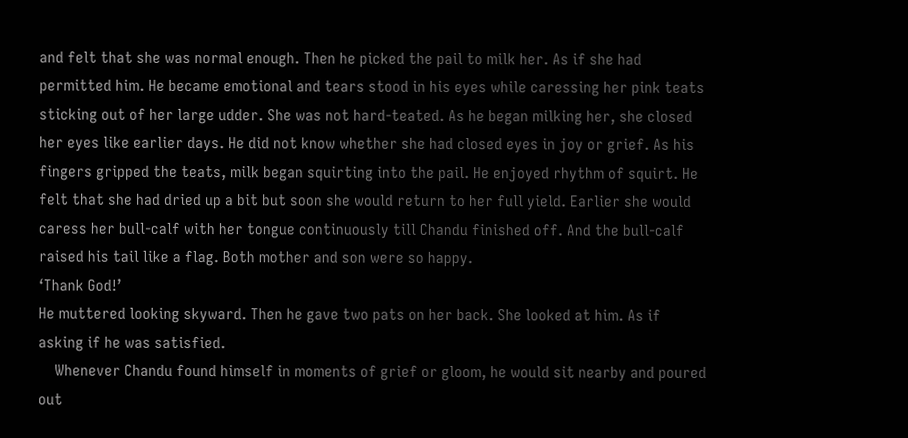and felt that she was normal enough. Then he picked the pail to milk her. As if she had permitted him. He became emotional and tears stood in his eyes while caressing her pink teats sticking out of her large udder. She was not hard-teated. As he began milking her, she closed her eyes like earlier days. He did not know whether she had closed eyes in joy or grief. As his fingers gripped the teats, milk began squirting into the pail. He enjoyed rhythm of squirt. He felt that she had dried up a bit but soon she would return to her full yield. Earlier she would caress her bull-calf with her tongue continuously till Chandu finished off. And the bull-calf raised his tail like a flag. Both mother and son were so happy.
‘Thank God!’
He muttered looking skyward. Then he gave two pats on her back. She looked at him. As if asking if he was satisfied.
    Whenever Chandu found himself in moments of grief or gloom, he would sit nearby and poured out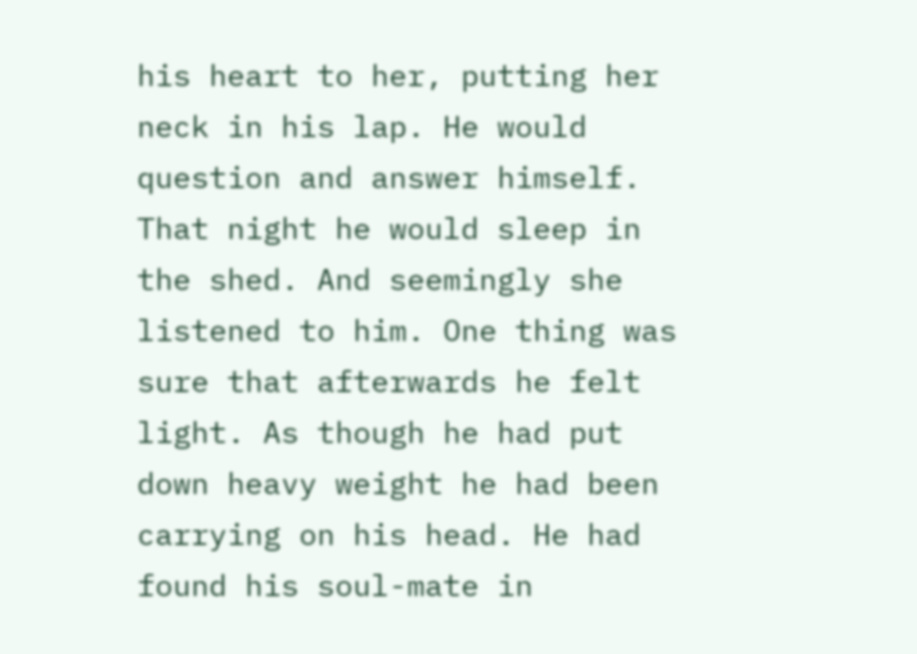his heart to her, putting her neck in his lap. He would question and answer himself. That night he would sleep in the shed. And seemingly she listened to him. One thing was sure that afterwards he felt light. As though he had put down heavy weight he had been carrying on his head. He had found his soul-mate in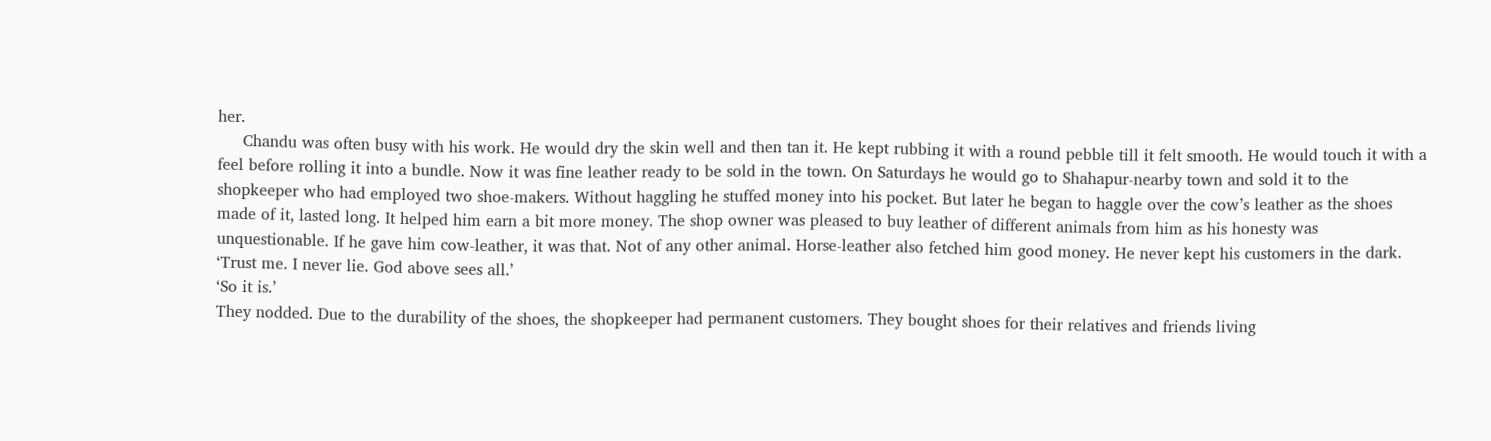her.
     Chandu was often busy with his work. He would dry the skin well and then tan it. He kept rubbing it with a round pebble till it felt smooth. He would touch it with a feel before rolling it into a bundle. Now it was fine leather ready to be sold in the town. On Saturdays he would go to Shahapur-nearby town and sold it to the shopkeeper who had employed two shoe-makers. Without haggling he stuffed money into his pocket. But later he began to haggle over the cow’s leather as the shoes made of it, lasted long. It helped him earn a bit more money. The shop owner was pleased to buy leather of different animals from him as his honesty was unquestionable. If he gave him cow-leather, it was that. Not of any other animal. Horse-leather also fetched him good money. He never kept his customers in the dark.
‘Trust me. I never lie. God above sees all.’
‘So it is.’
They nodded. Due to the durability of the shoes, the shopkeeper had permanent customers. They bought shoes for their relatives and friends living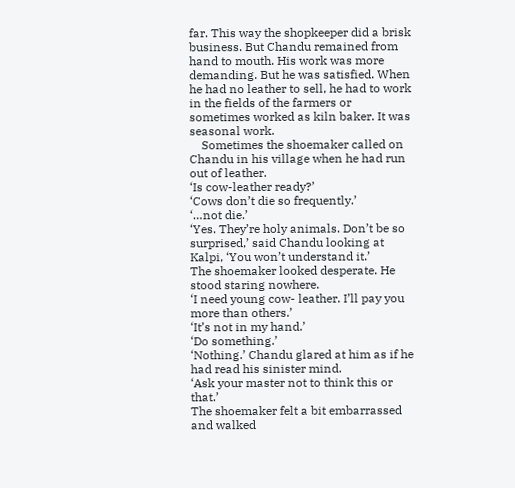far. This way the shopkeeper did a brisk business. But Chandu remained from hand to mouth. His work was more demanding. But he was satisfied. When he had no leather to sell, he had to work in the fields of the farmers or sometimes worked as kiln baker. It was seasonal work.
    Sometimes the shoemaker called on Chandu in his village when he had run out of leather.
‘Is cow-leather ready?’
‘Cows don’t die so frequently.’
‘…not die.’
‘Yes. They’re holy animals. Don’t be so surprised,’ said Chandu looking at Kalpi, ‘You won’t understand it.’
The shoemaker looked desperate. He stood staring nowhere.
‘I need young cow- leather. I’ll pay you more than others.’
‘It’s not in my hand.’
‘Do something.’
‘Nothing.’ Chandu glared at him as if he had read his sinister mind.
‘Ask your master not to think this or that.’
The shoemaker felt a bit embarrassed and walked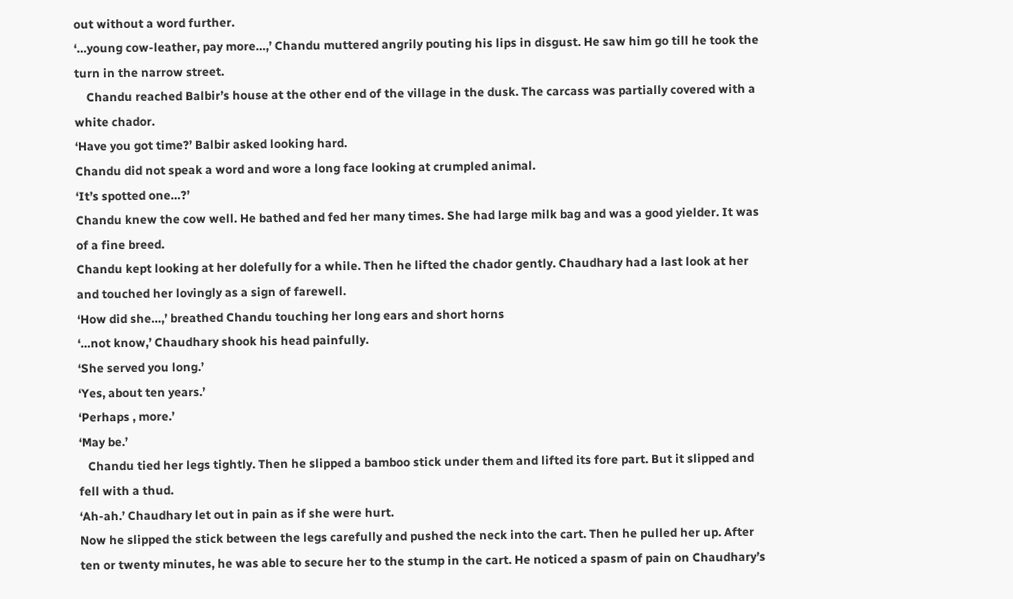out without a word further.
‘…young cow-leather, pay more…,’ Chandu muttered angrily pouting his lips in disgust. He saw him go till he took the turn in the narrow street.
    Chandu reached Balbir’s house at the other end of the village in the dusk. The carcass was partially covered with a white chador.
‘Have you got time?’ Balbir asked looking hard.
Chandu did not speak a word and wore a long face looking at crumpled animal.
‘It’s spotted one…?’
Chandu knew the cow well. He bathed and fed her many times. She had large milk bag and was a good yielder. It was of a fine breed.
Chandu kept looking at her dolefully for a while. Then he lifted the chador gently. Chaudhary had a last look at her and touched her lovingly as a sign of farewell.
‘How did she…,’ breathed Chandu touching her long ears and short horns
‘…not know,’ Chaudhary shook his head painfully.
‘She served you long.’
‘Yes, about ten years.’
‘Perhaps , more.’
‘May be.’
   Chandu tied her legs tightly. Then he slipped a bamboo stick under them and lifted its fore part. But it slipped and fell with a thud.
‘Ah-ah.’ Chaudhary let out in pain as if she were hurt.
Now he slipped the stick between the legs carefully and pushed the neck into the cart. Then he pulled her up. After ten or twenty minutes, he was able to secure her to the stump in the cart. He noticed a spasm of pain on Chaudhary’s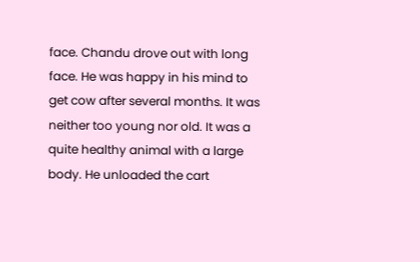face. Chandu drove out with long face. He was happy in his mind to get cow after several months. It was neither too young nor old. It was a quite healthy animal with a large body. He unloaded the cart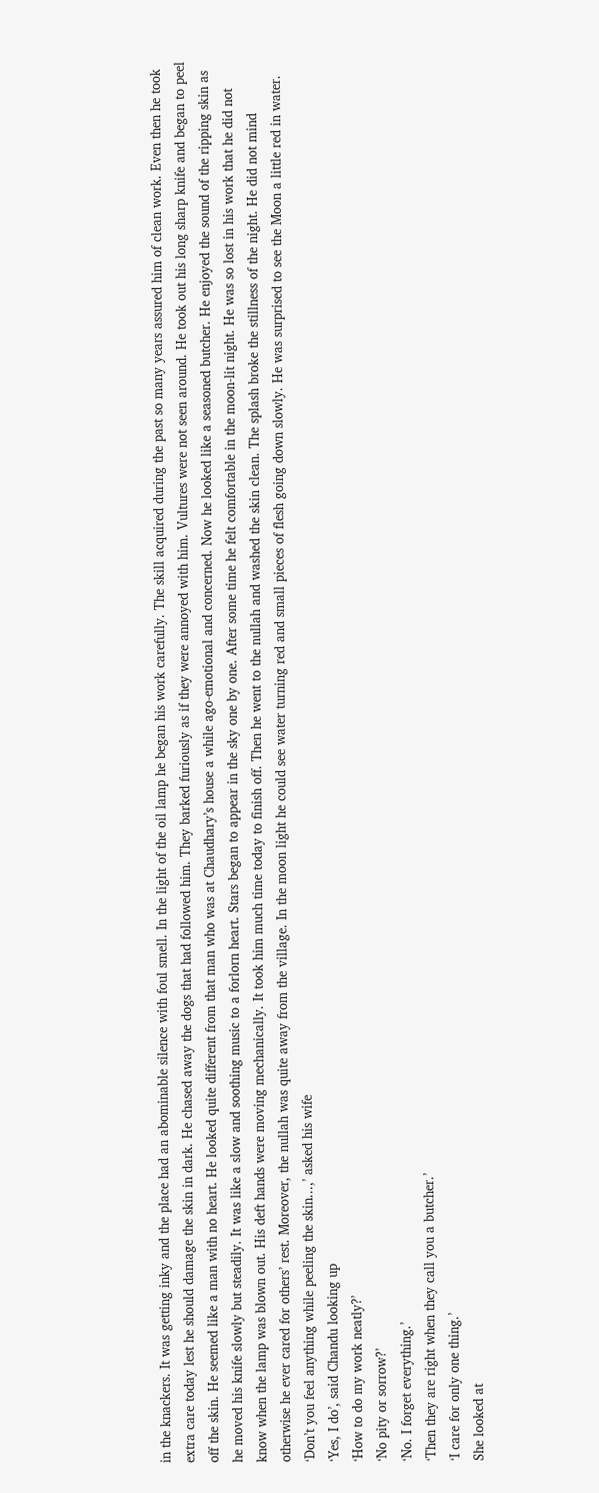in the knackers. It was getting inky and the place had an abominable silence with foul smell. In the light of the oil lamp he began his work carefully. The skill acquired during the past so many years assured him of clean work. Even then he took extra care today lest he should damage the skin in dark. He chased away the dogs that had followed him. They barked furiously as if they were annoyed with him. Vultures were not seen around. He took out his long sharp knife and began to peel off the skin. He seemed like a man with no heart. He looked quite different from that man who was at Chaudhary’s house a while ago-emotional and concerned. Now he looked like a seasoned butcher. He enjoyed the sound of the ripping skin as he moved his knife slowly but steadily. It was like a slow and soothing music to a forlorn heart. Stars began to appear in the sky one by one. After some time he felt comfortable in the moon-lit night. He was so lost in his work that he did not know when the lamp was blown out. His deft hands were moving mechanically. It took him much time today to finish off. Then he went to the nullah and washed the skin clean. The splash broke the stillness of the night. He did not mind otherwise he ever cared for others’ rest. Moreover, the nullah was quite away from the village. In the moon light he could see water turning red and small pieces of flesh going down slowly. He was surprised to see the Moon a little red in water.
‘Don’t you feel anything while peeling the skin...,’ asked his wife
‘Yes, I do’, said Chandu looking up
‘How to do my work neatly?’
‘No pity or sorrow?’
‘No. I forget everything.’
‘Then they are right when they call you a butcher.’
‘I care for only one thing.’
She looked at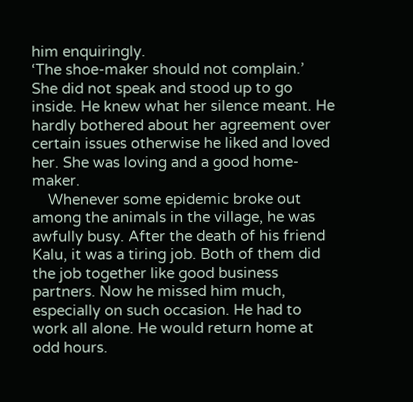him enquiringly.
‘The shoe-maker should not complain.’
She did not speak and stood up to go inside. He knew what her silence meant. He hardly bothered about her agreement over certain issues otherwise he liked and loved her. She was loving and a good home-maker.
    Whenever some epidemic broke out among the animals in the village, he was awfully busy. After the death of his friend Kalu, it was a tiring job. Both of them did the job together like good business partners. Now he missed him much, especially on such occasion. He had to work all alone. He would return home at odd hours.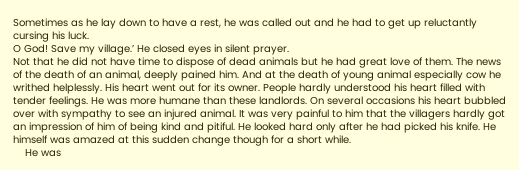Sometimes as he lay down to have a rest, he was called out and he had to get up reluctantly cursing his luck.
O God! Save my village.’ He closed eyes in silent prayer.
Not that he did not have time to dispose of dead animals but he had great love of them. The news of the death of an animal, deeply pained him. And at the death of young animal especially cow he writhed helplessly. His heart went out for its owner. People hardly understood his heart filled with tender feelings. He was more humane than these landlords. On several occasions his heart bubbled over with sympathy to see an injured animal. It was very painful to him that the villagers hardly got an impression of him of being kind and pitiful. He looked hard only after he had picked his knife. He himself was amazed at this sudden change though for a short while.
    He was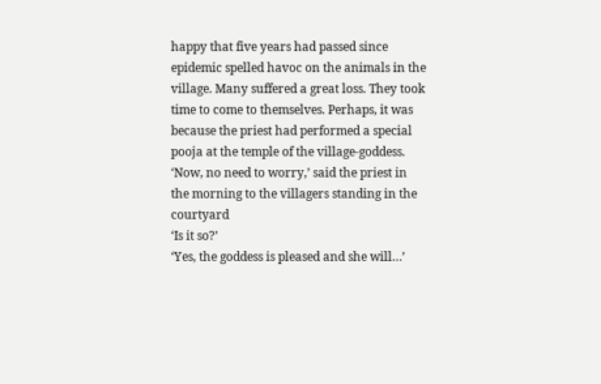happy that five years had passed since epidemic spelled havoc on the animals in the village. Many suffered a great loss. They took time to come to themselves. Perhaps, it was because the priest had performed a special pooja at the temple of the village-goddess.
‘Now, no need to worry,’ said the priest in the morning to the villagers standing in the courtyard
‘Is it so?’
‘Yes, the goddess is pleased and she will…’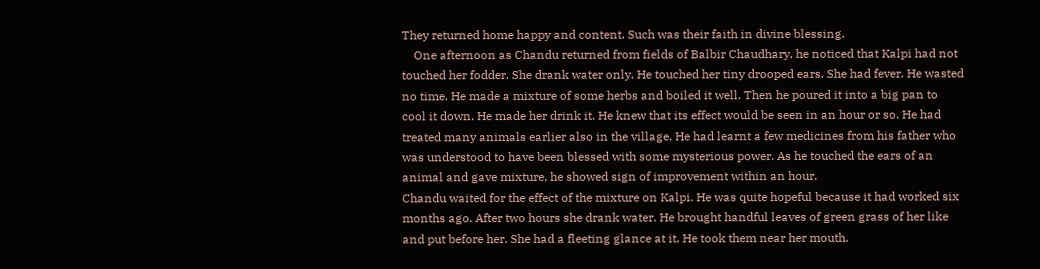They returned home happy and content. Such was their faith in divine blessing.
    One afternoon as Chandu returned from fields of Balbir Chaudhary, he noticed that Kalpi had not touched her fodder. She drank water only. He touched her tiny drooped ears. She had fever. He wasted no time. He made a mixture of some herbs and boiled it well. Then he poured it into a big pan to cool it down. He made her drink it. He knew that its effect would be seen in an hour or so. He had treated many animals earlier also in the village. He had learnt a few medicines from his father who was understood to have been blessed with some mysterious power. As he touched the ears of an animal and gave mixture, he showed sign of improvement within an hour.
Chandu waited for the effect of the mixture on Kalpi. He was quite hopeful because it had worked six months ago. After two hours she drank water. He brought handful leaves of green grass of her like and put before her. She had a fleeting glance at it. He took them near her mouth.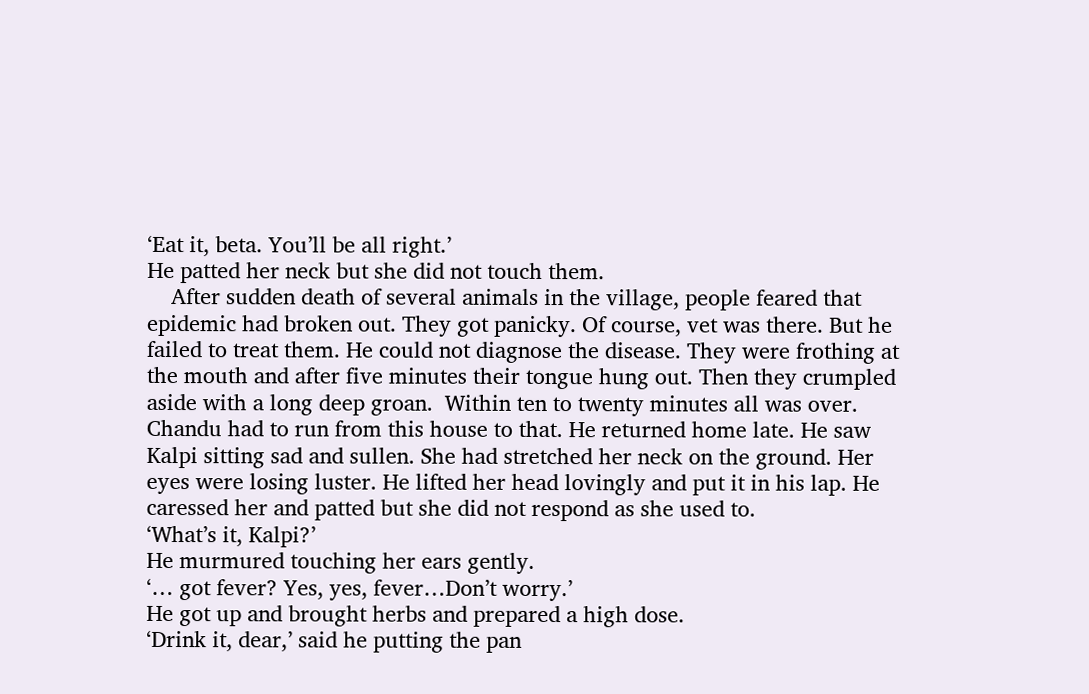‘Eat it, beta. You’ll be all right.’
He patted her neck but she did not touch them.
    After sudden death of several animals in the village, people feared that epidemic had broken out. They got panicky. Of course, vet was there. But he failed to treat them. He could not diagnose the disease. They were frothing at the mouth and after five minutes their tongue hung out. Then they crumpled aside with a long deep groan.  Within ten to twenty minutes all was over. Chandu had to run from this house to that. He returned home late. He saw Kalpi sitting sad and sullen. She had stretched her neck on the ground. Her eyes were losing luster. He lifted her head lovingly and put it in his lap. He caressed her and patted but she did not respond as she used to.
‘What’s it, Kalpi?’
He murmured touching her ears gently.
‘… got fever? Yes, yes, fever…Don’t worry.’
He got up and brought herbs and prepared a high dose.
‘Drink it, dear,’ said he putting the pan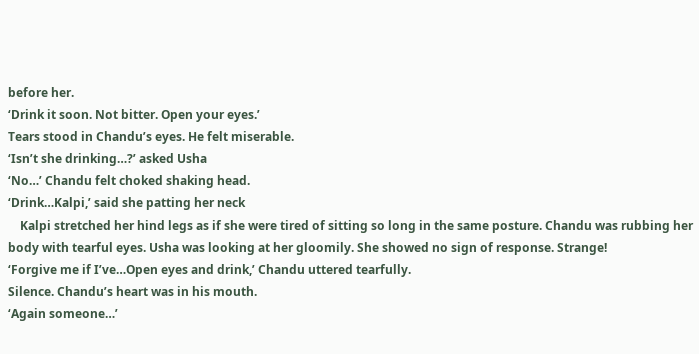before her.
‘Drink it soon. Not bitter. Open your eyes.’
Tears stood in Chandu’s eyes. He felt miserable.
‘Isn’t she drinking…?’ asked Usha
‘No…’ Chandu felt choked shaking head.
‘Drink…Kalpi,’ said she patting her neck
    Kalpi stretched her hind legs as if she were tired of sitting so long in the same posture. Chandu was rubbing her body with tearful eyes. Usha was looking at her gloomily. She showed no sign of response. Strange!
‘Forgive me if I’ve…Open eyes and drink,’ Chandu uttered tearfully.
Silence. Chandu’s heart was in his mouth.
‘Again someone…’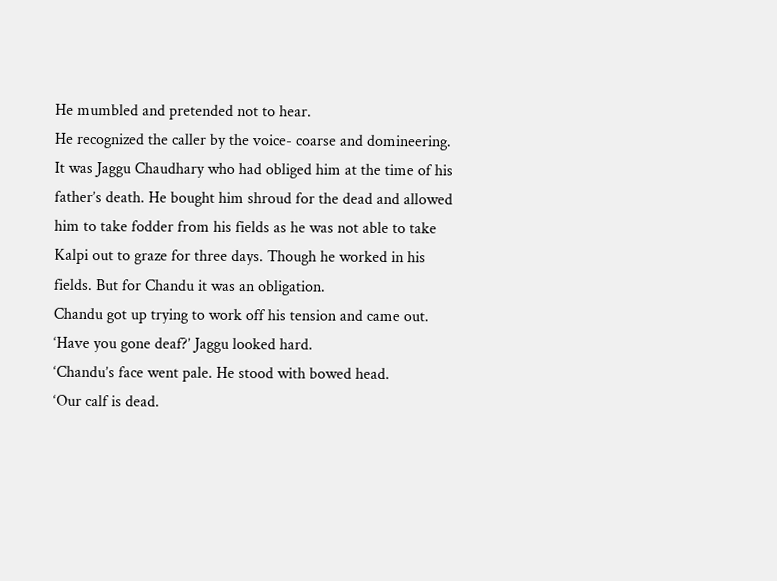He mumbled and pretended not to hear.
He recognized the caller by the voice- coarse and domineering. It was Jaggu Chaudhary who had obliged him at the time of his father’s death. He bought him shroud for the dead and allowed him to take fodder from his fields as he was not able to take Kalpi out to graze for three days. Though he worked in his fields. But for Chandu it was an obligation.
Chandu got up trying to work off his tension and came out.
‘Have you gone deaf?’ Jaggu looked hard.
‘Chandu’s face went pale. He stood with bowed head.
‘Our calf is dead.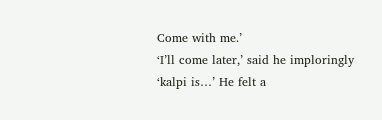Come with me.’
‘I’ll come later,’ said he imploringly
‘kalpi is…’ He felt a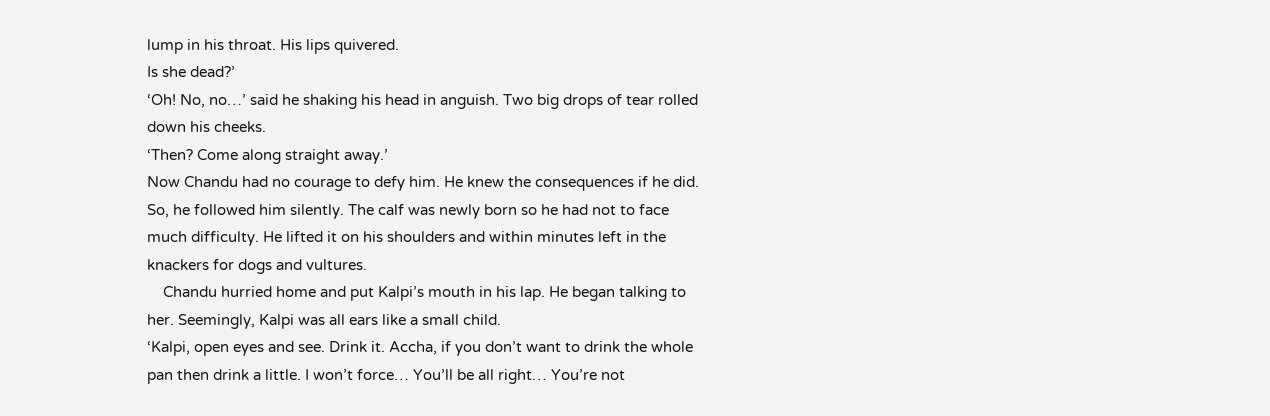lump in his throat. His lips quivered.
Is she dead?’
‘Oh! No, no…’ said he shaking his head in anguish. Two big drops of tear rolled down his cheeks.
‘Then? Come along straight away.’
Now Chandu had no courage to defy him. He knew the consequences if he did. So, he followed him silently. The calf was newly born so he had not to face much difficulty. He lifted it on his shoulders and within minutes left in the knackers for dogs and vultures.
    Chandu hurried home and put Kalpi’s mouth in his lap. He began talking to her. Seemingly, Kalpi was all ears like a small child.
‘Kalpi, open eyes and see. Drink it. Accha, if you don’t want to drink the whole pan then drink a little. I won’t force… You’ll be all right… You’re not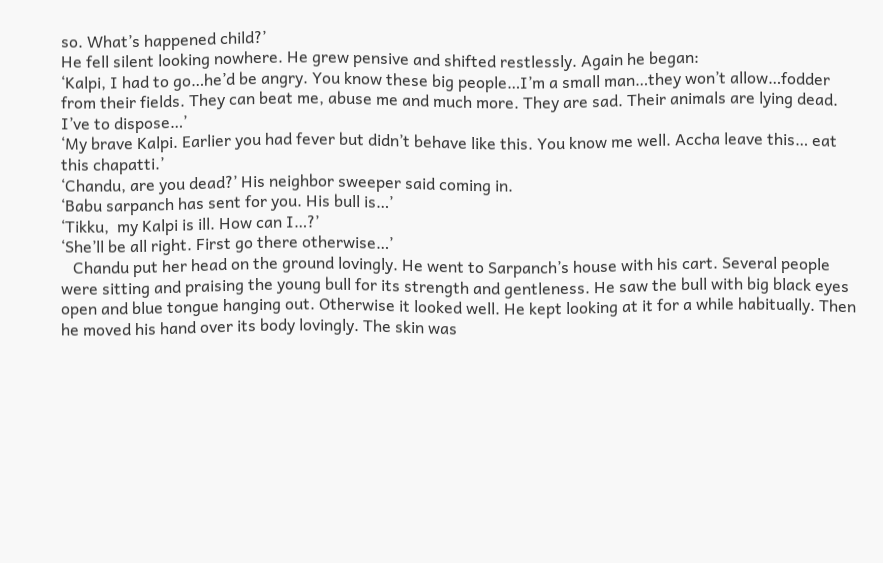so. What’s happened child?’
He fell silent looking nowhere. He grew pensive and shifted restlessly. Again he began:
‘Kalpi, I had to go…he’d be angry. You know these big people…I’m a small man…they won’t allow…fodder from their fields. They can beat me, abuse me and much more. They are sad. Their animals are lying dead. I’ve to dispose…’
‘My brave Kalpi. Earlier you had fever but didn’t behave like this. You know me well. Accha leave this… eat this chapatti.’
‘Chandu, are you dead?’ His neighbor sweeper said coming in.
‘Babu sarpanch has sent for you. His bull is…’
‘Tikku,  my Kalpi is ill. How can I…?’
‘She’ll be all right. First go there otherwise…’
   Chandu put her head on the ground lovingly. He went to Sarpanch’s house with his cart. Several people were sitting and praising the young bull for its strength and gentleness. He saw the bull with big black eyes open and blue tongue hanging out. Otherwise it looked well. He kept looking at it for a while habitually. Then he moved his hand over its body lovingly. The skin was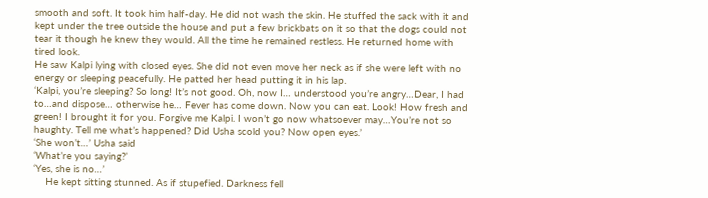smooth and soft. It took him half-day. He did not wash the skin. He stuffed the sack with it and kept under the tree outside the house and put a few brickbats on it so that the dogs could not tear it though he knew they would. All the time he remained restless. He returned home with tired look.
He saw Kalpi lying with closed eyes. She did not even move her neck as if she were left with no energy or sleeping peacefully. He patted her head putting it in his lap.
‘Kalpi, you’re sleeping? So long! It’s not good. Oh, now I… understood you’re angry…Dear, I had to…and dispose… otherwise he… Fever has come down. Now you can eat. Look! How fresh and green! I brought it for you. Forgive me Kalpi. I won’t go now whatsoever may…You’re not so haughty. Tell me what’s happened? Did Usha scold you? Now open eyes.’
‘She won’t…’ Usha said
‘What’re you saying?’
‘Yes, she is no…’
    He kept sitting stunned. As if stupefied. Darkness fell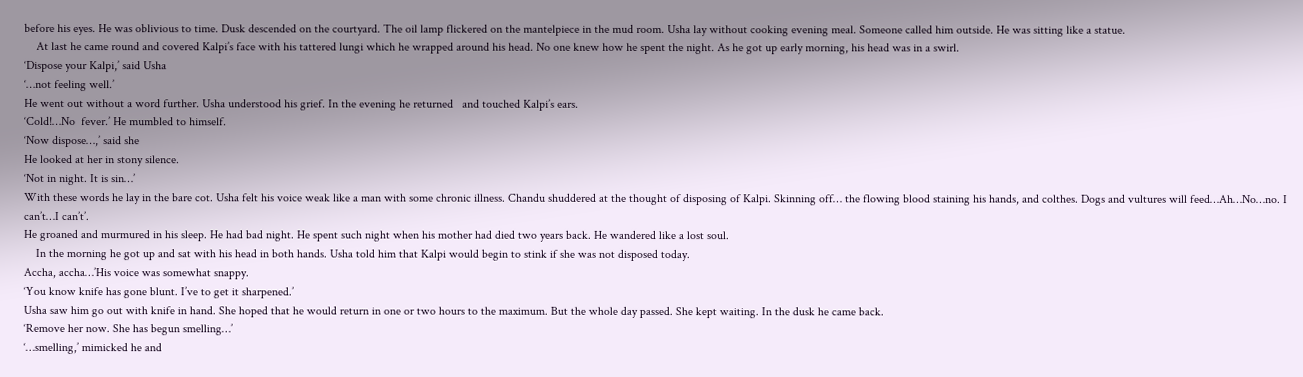before his eyes. He was oblivious to time. Dusk descended on the courtyard. The oil lamp flickered on the mantelpiece in the mud room. Usha lay without cooking evening meal. Someone called him outside. He was sitting like a statue.
    At last he came round and covered Kalpi’s face with his tattered lungi which he wrapped around his head. No one knew how he spent the night. As he got up early morning, his head was in a swirl.
‘Dispose your Kalpi,’ said Usha
‘…not feeling well.’
He went out without a word further. Usha understood his grief. In the evening he returned   and touched Kalpi’s ears.
‘Cold!…No  fever.’ He mumbled to himself.
‘Now dispose…,’ said she
He looked at her in stony silence.
‘Not in night. It is sin…’
With these words he lay in the bare cot. Usha felt his voice weak like a man with some chronic illness. Chandu shuddered at the thought of disposing of Kalpi. Skinning off… the flowing blood staining his hands, and colthes. Dogs and vultures will feed…Ah…No…no. I can’t…I can’t’.
He groaned and murmured in his sleep. He had bad night. He spent such night when his mother had died two years back. He wandered like a lost soul.
    In the morning he got up and sat with his head in both hands. Usha told him that Kalpi would begin to stink if she was not disposed today.
Accha, accha…’His voice was somewhat snappy.
‘You know knife has gone blunt. I’ve to get it sharpened.’
Usha saw him go out with knife in hand. She hoped that he would return in one or two hours to the maximum. But the whole day passed. She kept waiting. In the dusk he came back.
‘Remove her now. She has begun smelling…’
‘…smelling,’ mimicked he and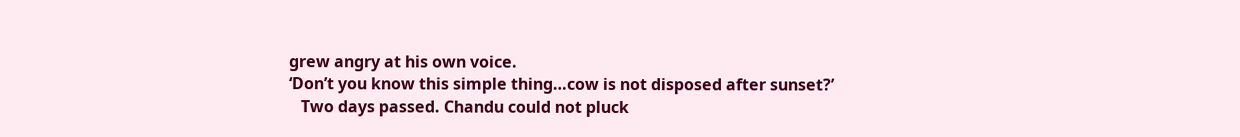grew angry at his own voice.
‘Don’t you know this simple thing…cow is not disposed after sunset?’
   Two days passed. Chandu could not pluck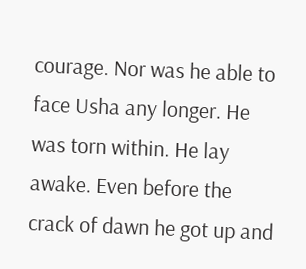courage. Nor was he able to face Usha any longer. He was torn within. He lay awake. Even before the crack of dawn he got up and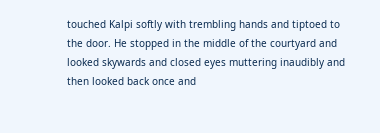touched Kalpi softly with trembling hands and tiptoed to the door. He stopped in the middle of the courtyard and looked skywards and closed eyes muttering inaudibly and then looked back once and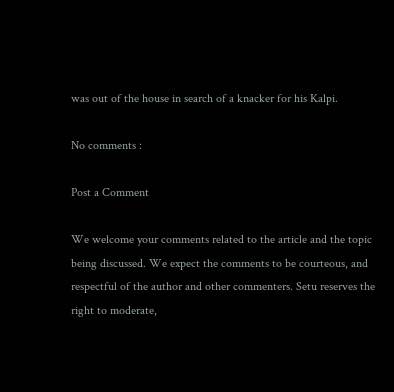was out of the house in search of a knacker for his Kalpi.

No comments :

Post a Comment

We welcome your comments related to the article and the topic being discussed. We expect the comments to be courteous, and respectful of the author and other commenters. Setu reserves the right to moderate,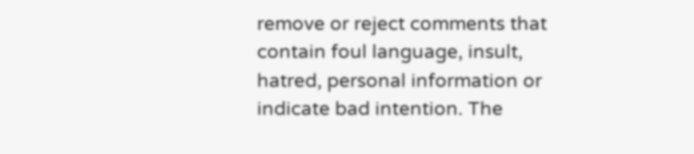remove or reject comments that contain foul language, insult, hatred, personal information or indicate bad intention. The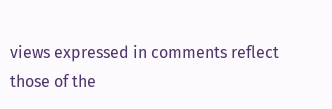views expressed in comments reflect those of the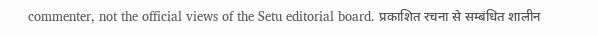commenter, not the official views of the Setu editorial board. प्रकाशित रचना से सम्बंधित शालीन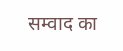सम्वाद का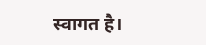स्वागत है।